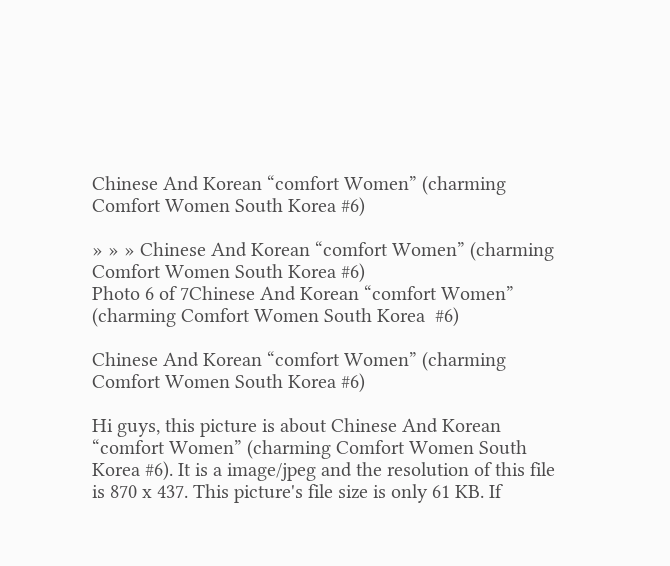Chinese And Korean “comfort Women” (charming Comfort Women South Korea #6)

» » » Chinese And Korean “comfort Women” (charming Comfort Women South Korea #6)
Photo 6 of 7Chinese And Korean “comfort Women” (charming Comfort Women South Korea  #6)

Chinese And Korean “comfort Women” (charming Comfort Women South Korea #6)

Hi guys, this picture is about Chinese And Korean “comfort Women” (charming Comfort Women South Korea #6). It is a image/jpeg and the resolution of this file is 870 x 437. This picture's file size is only 61 KB. If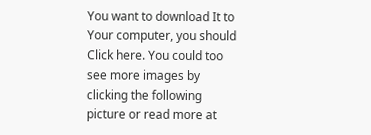You want to download It to Your computer, you should Click here. You could too see more images by clicking the following picture or read more at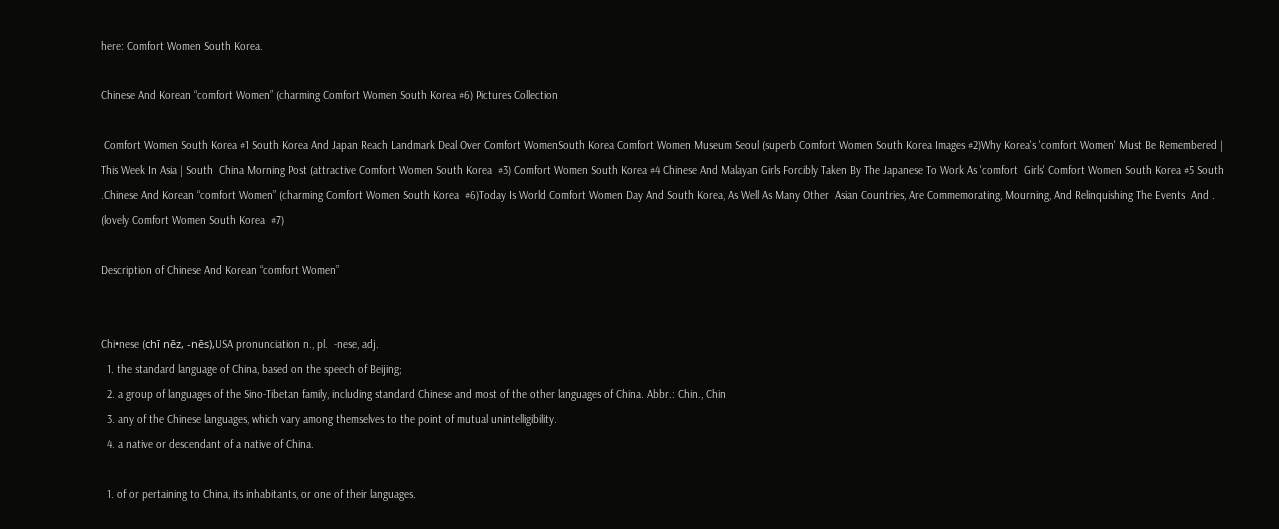here: Comfort Women South Korea.

Chinese And Korean “comfort Women” (charming Comfort Women South Korea #6) Pictures Collection

 Comfort Women South Korea #1 South Korea And Japan Reach Landmark Deal Over Comfort WomenSouth Korea Comfort Women Museum Seoul (superb Comfort Women South Korea Images #2)Why Korea's 'comfort Women' Must Be Remembered | This Week In Asia | South  China Morning Post (attractive Comfort Women South Korea  #3) Comfort Women South Korea #4 Chinese And Malayan Girls Forcibly Taken By The Japanese To Work As 'comfort  Girls' Comfort Women South Korea #5 South .Chinese And Korean “comfort Women” (charming Comfort Women South Korea  #6)Today Is World Comfort Women Day And South Korea, As Well As Many Other  Asian Countries, Are Commemorating, Mourning, And Relinquishing The Events  And . (lovely Comfort Women South Korea  #7)

Description of Chinese And Korean “comfort Women”


Chi•nese (chī nēz, -nēs),USA pronunciation n., pl.  -nese, adj.
  1. the standard language of China, based on the speech of Beijing;
  2. a group of languages of the Sino-Tibetan family, including standard Chinese and most of the other languages of China. Abbr.: Chin., Chin
  3. any of the Chinese languages, which vary among themselves to the point of mutual unintelligibility.
  4. a native or descendant of a native of China.

  1. of or pertaining to China, its inhabitants, or one of their languages.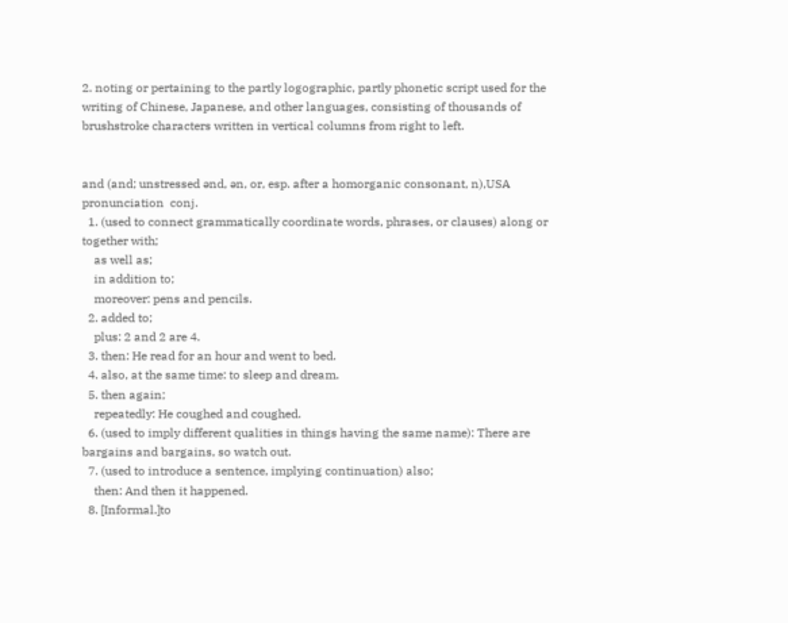2. noting or pertaining to the partly logographic, partly phonetic script used for the writing of Chinese, Japanese, and other languages, consisting of thousands of brushstroke characters written in vertical columns from right to left.


and (and; unstressed ənd, ən, or, esp. after a homorganic consonant, n),USA pronunciation  conj.
  1. (used to connect grammatically coordinate words, phrases, or clauses) along or together with;
    as well as;
    in addition to;
    moreover: pens and pencils.
  2. added to;
    plus: 2 and 2 are 4.
  3. then: He read for an hour and went to bed.
  4. also, at the same time: to sleep and dream.
  5. then again;
    repeatedly: He coughed and coughed.
  6. (used to imply different qualities in things having the same name): There are bargains and bargains, so watch out.
  7. (used to introduce a sentence, implying continuation) also;
    then: And then it happened.
  8. [Informal.]to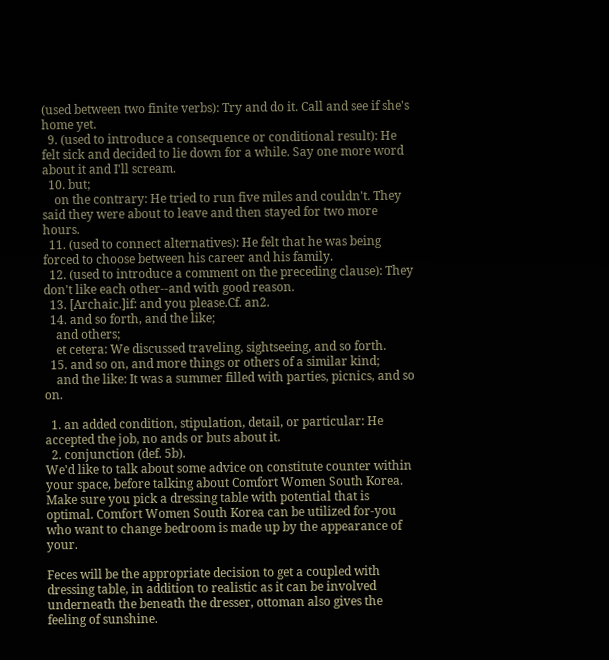(used between two finite verbs): Try and do it. Call and see if she's home yet.
  9. (used to introduce a consequence or conditional result): He felt sick and decided to lie down for a while. Say one more word about it and I'll scream.
  10. but;
    on the contrary: He tried to run five miles and couldn't. They said they were about to leave and then stayed for two more hours.
  11. (used to connect alternatives): He felt that he was being forced to choose between his career and his family.
  12. (used to introduce a comment on the preceding clause): They don't like each other--and with good reason.
  13. [Archaic.]if: and you please.Cf. an2.
  14. and so forth, and the like;
    and others;
    et cetera: We discussed traveling, sightseeing, and so forth.
  15. and so on, and more things or others of a similar kind;
    and the like: It was a summer filled with parties, picnics, and so on.

  1. an added condition, stipulation, detail, or particular: He accepted the job, no ands or buts about it.
  2. conjunction (def. 5b).
We'd like to talk about some advice on constitute counter within your space, before talking about Comfort Women South Korea. Make sure you pick a dressing table with potential that is optimal. Comfort Women South Korea can be utilized for-you who want to change bedroom is made up by the appearance of your.

Feces will be the appropriate decision to get a coupled with dressing table, in addition to realistic as it can be involved underneath the beneath the dresser, ottoman also gives the feeling of sunshine.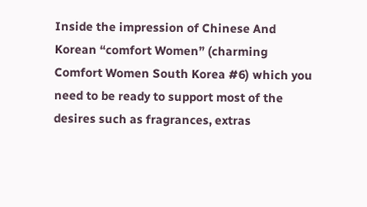Inside the impression of Chinese And Korean “comfort Women” (charming Comfort Women South Korea #6) which you need to be ready to support most of the desires such as fragrances, extras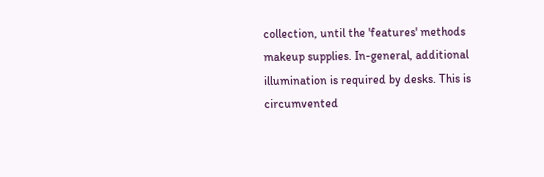collection, until the 'features' methods makeup supplies. In-general, additional illumination is required by desks. This is circumvented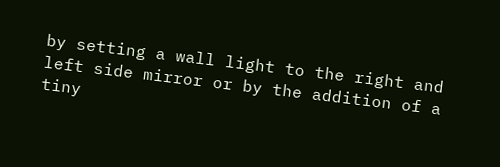by setting a wall light to the right and left side mirror or by the addition of a tiny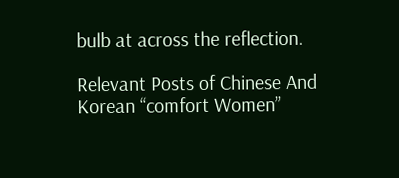bulb at across the reflection.

Relevant Posts of Chinese And Korean “comfort Women”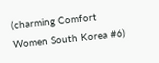(charming Comfort Women South Korea #6)